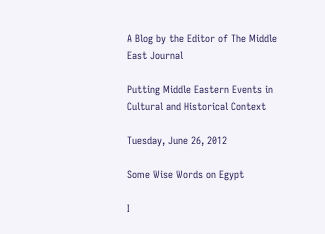A Blog by the Editor of The Middle East Journal

Putting Middle Eastern Events in Cultural and Historical Context

Tuesday, June 26, 2012

Some Wise Words on Egypt

I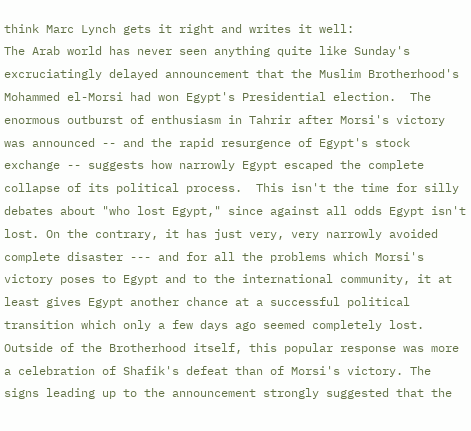think Marc Lynch gets it right and writes it well:
The Arab world has never seen anything quite like Sunday's excruciatingly delayed announcement that the Muslim Brotherhood's Mohammed el-Morsi had won Egypt's Presidential election.  The enormous outburst of enthusiasm in Tahrir after Morsi's victory was announced -- and the rapid resurgence of Egypt's stock exchange -- suggests how narrowly Egypt escaped the complete collapse of its political process.  This isn't the time for silly debates about "who lost Egypt," since against all odds Egypt isn't lost. On the contrary, it has just very, very narrowly avoided complete disaster --- and for all the problems which Morsi's victory poses to Egypt and to the international community, it at least gives Egypt another chance at a successful political transition which only a few days ago seemed completely lost.
Outside of the Brotherhood itself, this popular response was more a celebration of Shafik's defeat than of Morsi's victory. The signs leading up to the announcement strongly suggested that the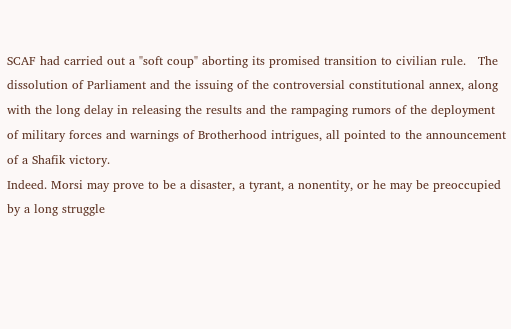SCAF had carried out a "soft coup" aborting its promised transition to civilian rule.   The dissolution of Parliament and the issuing of the controversial constitutional annex, along with the long delay in releasing the results and the rampaging rumors of the deployment of military forces and warnings of Brotherhood intrigues, all pointed to the announcement of a Shafik victory.
Indeed. Morsi may prove to be a disaster, a tyrant, a nonentity, or he may be preoccupied by a long struggle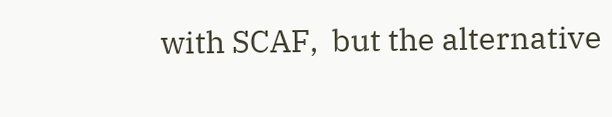with SCAF,  but the alternative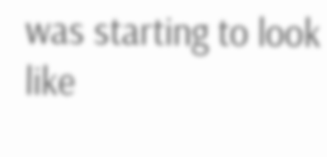was starting to look like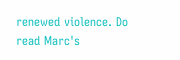renewed violence. Do read Marc's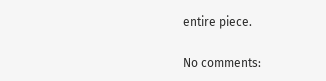entire piece.

No comments: